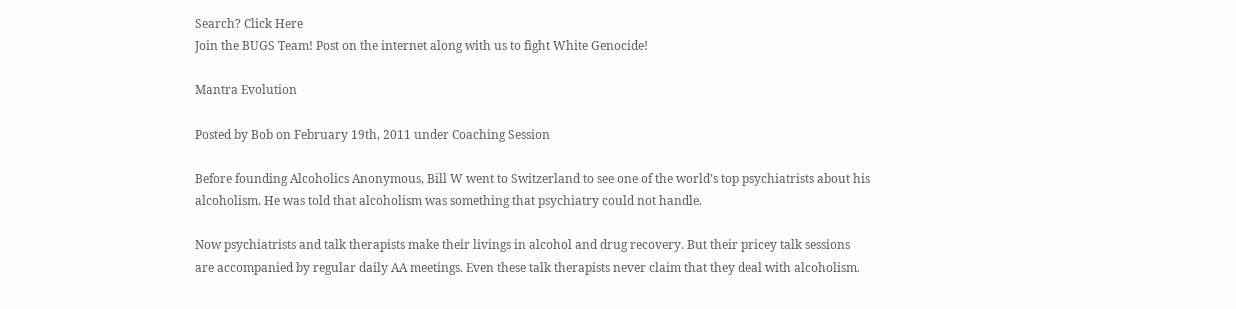Search? Click Here
Join the BUGS Team! Post on the internet along with us to fight White Genocide!

Mantra Evolution

Posted by Bob on February 19th, 2011 under Coaching Session

Before founding Alcoholics Anonymous, Bill W went to Switzerland to see one of the world’s top psychiatrists about his alcoholism. He was told that alcoholism was something that psychiatry could not handle.

Now psychiatrists and talk therapists make their livings in alcohol and drug recovery. But their pricey talk sessions are accompanied by regular daily AA meetings. Even these talk therapists never claim that they deal with alcoholism.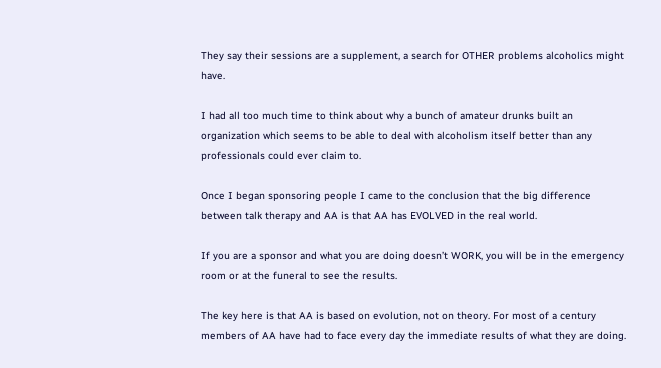They say their sessions are a supplement, a search for OTHER problems alcoholics might have.

I had all too much time to think about why a bunch of amateur drunks built an organization which seems to be able to deal with alcoholism itself better than any professionals could ever claim to.

Once I began sponsoring people I came to the conclusion that the big difference between talk therapy and AA is that AA has EVOLVED in the real world.

If you are a sponsor and what you are doing doesn’t WORK, you will be in the emergency room or at the funeral to see the results.

The key here is that AA is based on evolution, not on theory. For most of a century members of AA have had to face every day the immediate results of what they are doing.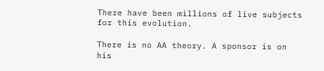There have been millions of live subjects for this evolution.

There is no AA theory. A sponsor is on his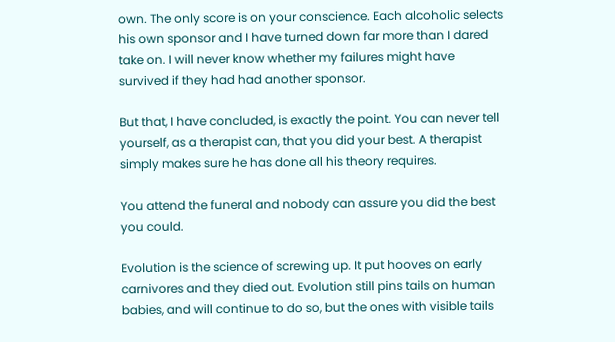own. The only score is on your conscience. Each alcoholic selects his own sponsor and I have turned down far more than I dared take on. I will never know whether my failures might have survived if they had had another sponsor.

But that, I have concluded, is exactly the point. You can never tell yourself, as a therapist can, that you did your best. A therapist simply makes sure he has done all his theory requires.

You attend the funeral and nobody can assure you did the best you could.

Evolution is the science of screwing up. It put hooves on early carnivores and they died out. Evolution still pins tails on human babies, and will continue to do so, but the ones with visible tails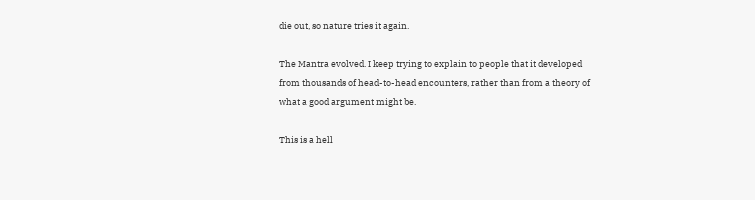die out, so nature tries it again.

The Mantra evolved. I keep trying to explain to people that it developed from thousands of head-to-head encounters, rather than from a theory of what a good argument might be.

This is a hell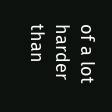of a lot harder than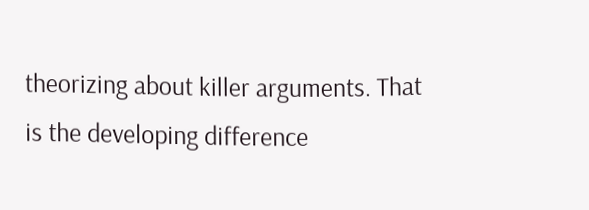theorizing about killer arguments. That is the developing difference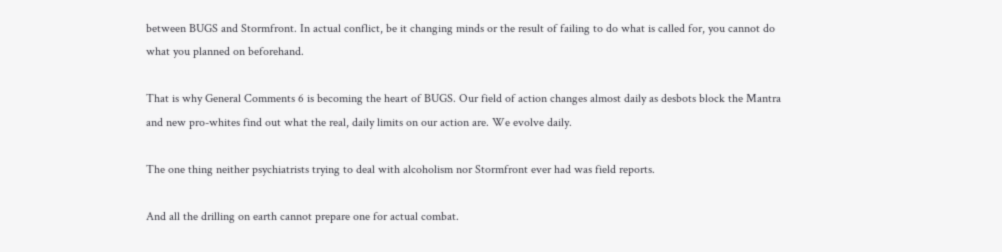between BUGS and Stormfront. In actual conflict, be it changing minds or the result of failing to do what is called for, you cannot do what you planned on beforehand.

That is why General Comments 6 is becoming the heart of BUGS. Our field of action changes almost daily as desbots block the Mantra and new pro-whites find out what the real, daily limits on our action are. We evolve daily.

The one thing neither psychiatrists trying to deal with alcoholism nor Stormfront ever had was field reports.

And all the drilling on earth cannot prepare one for actual combat.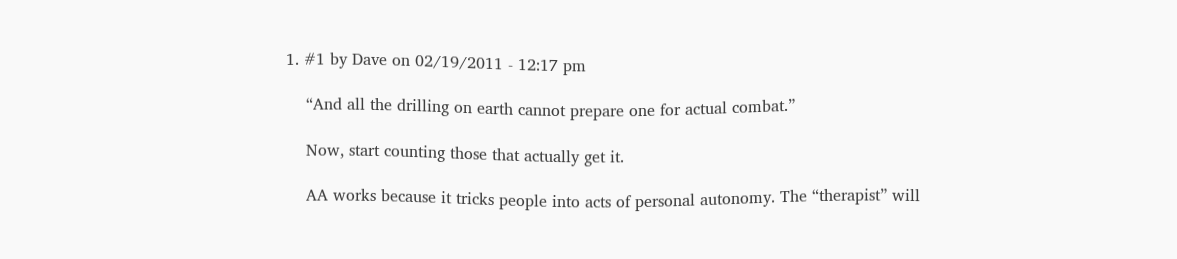1. #1 by Dave on 02/19/2011 - 12:17 pm

    “And all the drilling on earth cannot prepare one for actual combat.”

    Now, start counting those that actually get it.

    AA works because it tricks people into acts of personal autonomy. The “therapist” will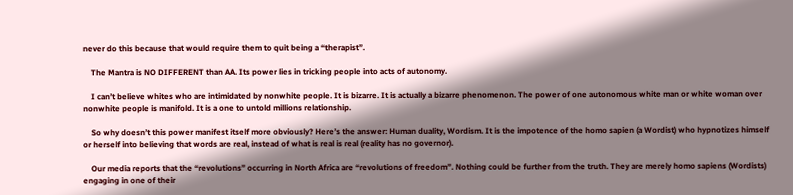never do this because that would require them to quit being a “therapist”.

    The Mantra is NO DIFFERENT than AA. Its power lies in tricking people into acts of autonomy.

    I can’t believe whites who are intimidated by nonwhite people. It is bizarre. It is actually a bizarre phenomenon. The power of one autonomous white man or white woman over nonwhite people is manifold. It is a one to untold millions relationship.

    So why doesn’t this power manifest itself more obviously? Here’s the answer: Human duality, Wordism. It is the impotence of the homo sapien (a Wordist) who hypnotizes himself or herself into believing that words are real, instead of what is real is real (reality has no governor).

    Our media reports that the “revolutions” occurring in North Africa are “revolutions of freedom”. Nothing could be further from the truth. They are merely homo sapiens (Wordists) engaging in one of their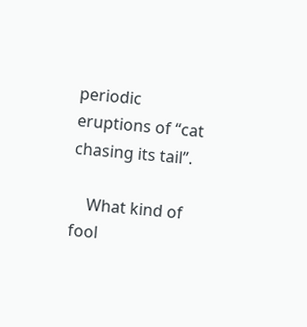periodic eruptions of “cat chasing its tail”.

    What kind of fool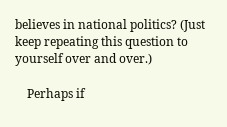believes in national politics? (Just keep repeating this question to yourself over and over.)

    Perhaps if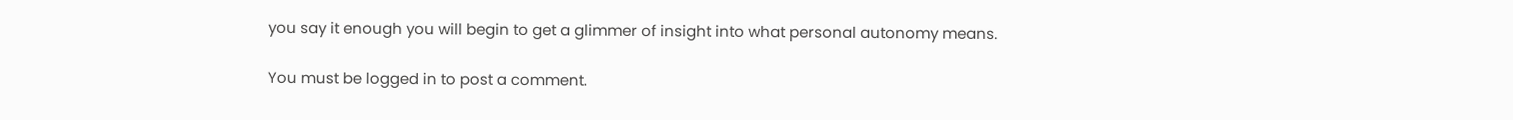you say it enough you will begin to get a glimmer of insight into what personal autonomy means.

You must be logged in to post a comment.